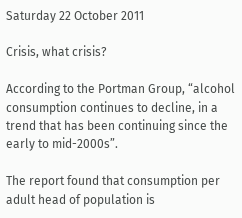Saturday 22 October 2011

Crisis, what crisis?

According to the Portman Group, “alcohol consumption continues to decline, in a trend that has been continuing since the early to mid-2000s”.

The report found that consumption per adult head of population is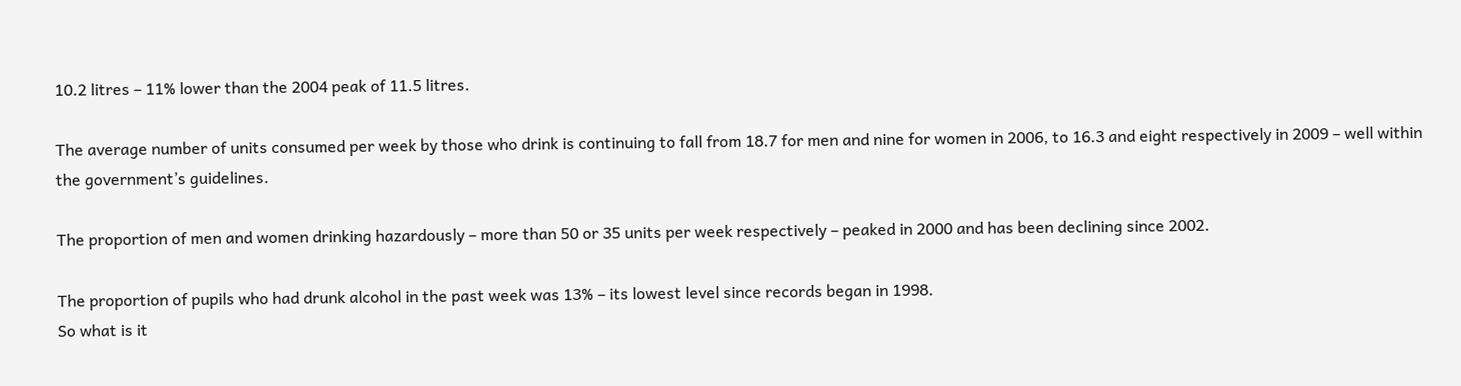10.2 litres – 11% lower than the 2004 peak of 11.5 litres.

The average number of units consumed per week by those who drink is continuing to fall from 18.7 for men and nine for women in 2006, to 16.3 and eight respectively in 2009 – well within the government’s guidelines.

The proportion of men and women drinking hazardously – more than 50 or 35 units per week respectively – peaked in 2000 and has been declining since 2002.

The proportion of pupils who had drunk alcohol in the past week was 13% – its lowest level since records began in 1998.
So what is it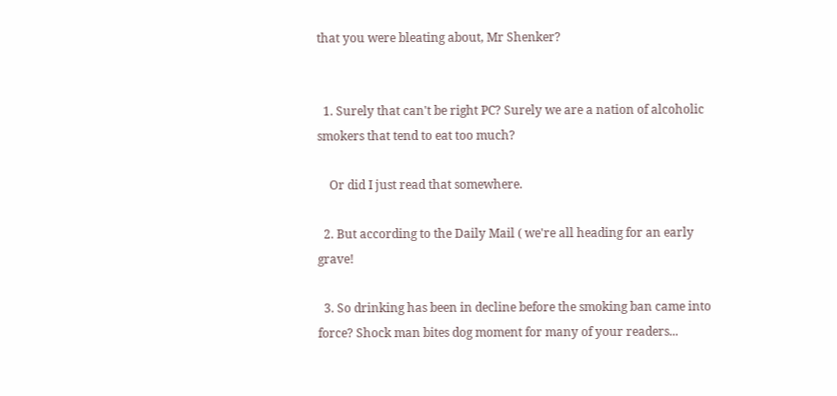that you were bleating about, Mr Shenker?


  1. Surely that can't be right PC? Surely we are a nation of alcoholic smokers that tend to eat too much?

    Or did I just read that somewhere.

  2. But according to the Daily Mail ( we're all heading for an early grave!

  3. So drinking has been in decline before the smoking ban came into force? Shock man bites dog moment for many of your readers...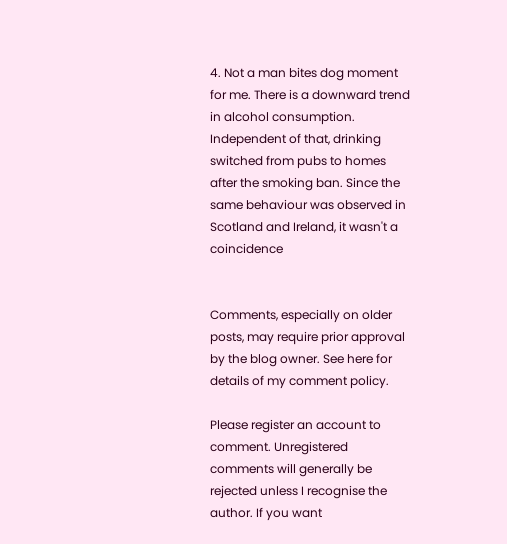4. Not a man bites dog moment for me. There is a downward trend in alcohol consumption. Independent of that, drinking switched from pubs to homes after the smoking ban. Since the same behaviour was observed in Scotland and Ireland, it wasn't a coincidence


Comments, especially on older posts, may require prior approval by the blog owner. See here for details of my comment policy.

Please register an account to comment. Unregistered comments will generally be rejected unless I recognise the author. If you want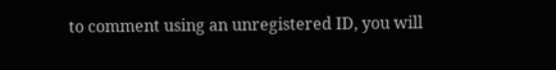to comment using an unregistered ID, you will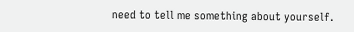need to tell me something about yourself.